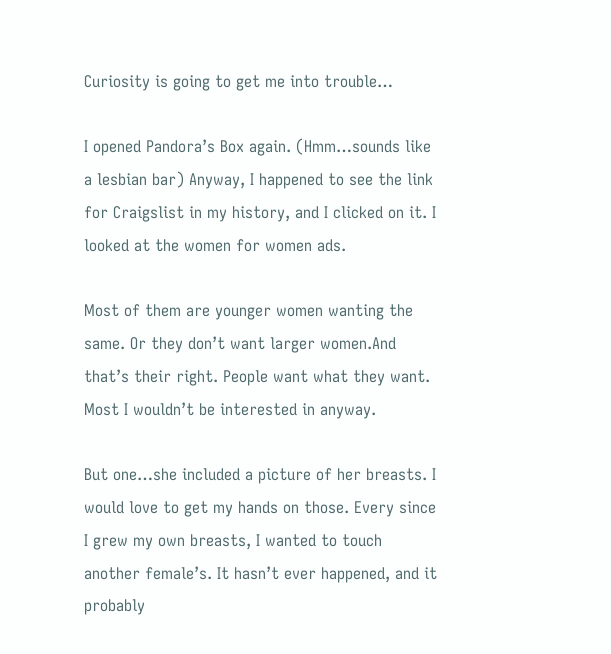Curiosity is going to get me into trouble…

I opened Pandora’s Box again. (Hmm…sounds like a lesbian bar) Anyway, I happened to see the link for Craigslist in my history, and I clicked on it. I looked at the women for women ads.

Most of them are younger women wanting the same. Or they don’t want larger women.And that’s their right. People want what they want. Most I wouldn’t be interested in anyway.

But one…she included a picture of her breasts. I would love to get my hands on those. Every since I grew my own breasts, I wanted to touch another female’s. It hasn’t ever happened, and it probably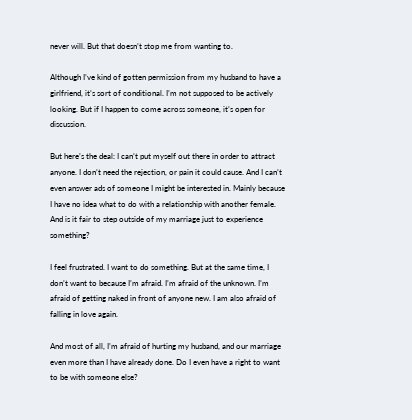never will. But that doesn’t stop me from wanting to.

Although I’ve kind of gotten permission from my husband to have a girlfriend, it’s sort of conditional. I’m not supposed to be actively looking. But if I happen to come across someone, it’s open for discussion.

But here’s the deal: I can’t put myself out there in order to attract anyone. I don’t need the rejection, or pain it could cause. And I can’t even answer ads of someone I might be interested in. Mainly because I have no idea what to do with a relationship with another female. And is it fair to step outside of my marriage just to experience something?

I feel frustrated. I want to do something. But at the same time, I don’t want to because I’m afraid. I’m afraid of the unknown. I’m afraid of getting naked in front of anyone new. I am also afraid of falling in love again.

And most of all, I’m afraid of hurting my husband, and our marriage even more than I have already done. Do I even have a right to want to be with someone else?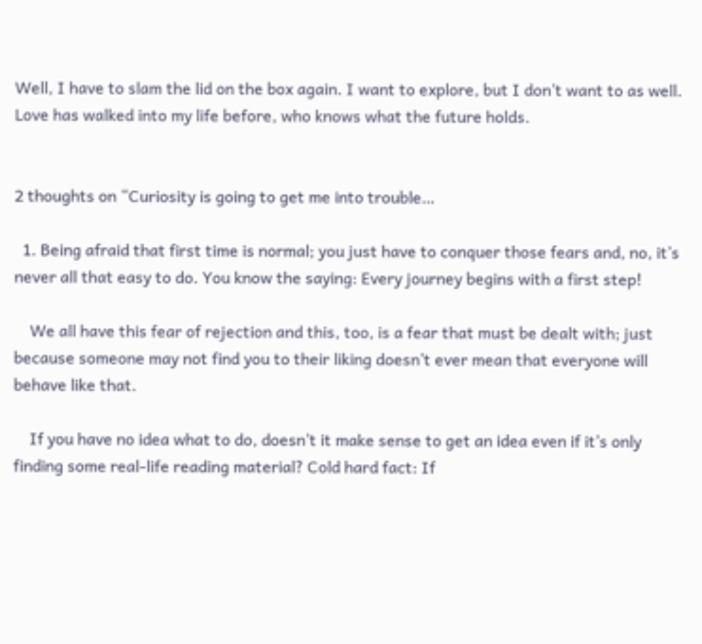Well, I have to slam the lid on the box again. I want to explore, but I don’t want to as well. Love has walked into my life before, who knows what the future holds.


2 thoughts on “Curiosity is going to get me into trouble…

  1. Being afraid that first time is normal; you just have to conquer those fears and, no, it’s never all that easy to do. You know the saying: Every journey begins with a first step!

    We all have this fear of rejection and this, too, is a fear that must be dealt with; just because someone may not find you to their liking doesn’t ever mean that everyone will behave like that.

    If you have no idea what to do, doesn’t it make sense to get an idea even if it’s only finding some real-life reading material? Cold hard fact: If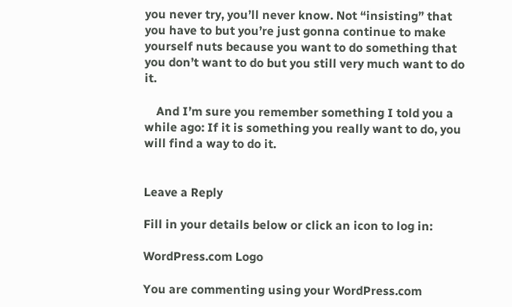you never try, you’ll never know. Not “insisting” that you have to but you’re just gonna continue to make yourself nuts because you want to do something that you don’t want to do but you still very much want to do it.

    And I’m sure you remember something I told you a while ago: If it is something you really want to do, you will find a way to do it.


Leave a Reply

Fill in your details below or click an icon to log in:

WordPress.com Logo

You are commenting using your WordPress.com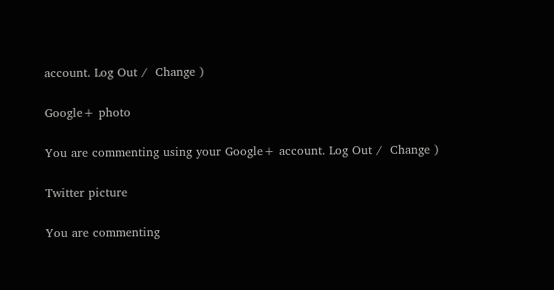account. Log Out /  Change )

Google+ photo

You are commenting using your Google+ account. Log Out /  Change )

Twitter picture

You are commenting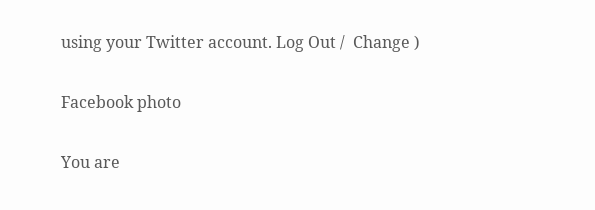using your Twitter account. Log Out /  Change )

Facebook photo

You are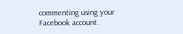commenting using your Facebook account.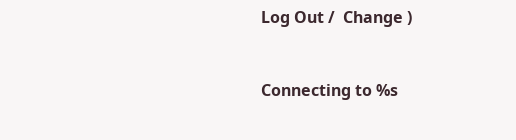Log Out /  Change )


Connecting to %s